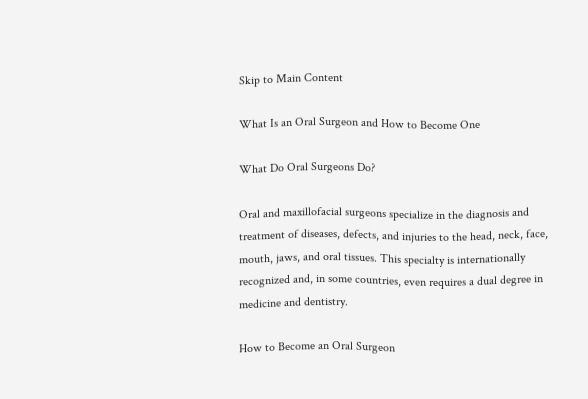Skip to Main Content

What Is an Oral Surgeon and How to Become One

What Do Oral Surgeons Do?

Oral and maxillofacial surgeons specialize in the diagnosis and treatment of diseases, defects, and injuries to the head, neck, face, mouth, jaws, and oral tissues. This specialty is internationally recognized and, in some countries, even requires a dual degree in medicine and dentistry.

How to Become an Oral Surgeon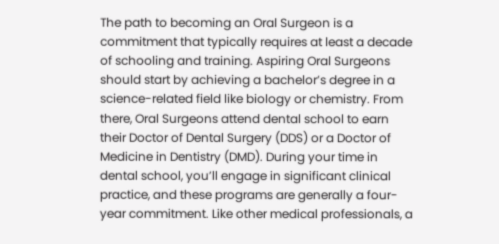The path to becoming an Oral Surgeon is a commitment that typically requires at least a decade of schooling and training. Aspiring Oral Surgeons should start by achieving a bachelor’s degree in a science-related field like biology or chemistry. From there, Oral Surgeons attend dental school to earn their Doctor of Dental Surgery (DDS) or a Doctor of Medicine in Dentistry (DMD). During your time in dental school, you’ll engage in significant clinical practice, and these programs are generally a four-year commitment. Like other medical professionals, a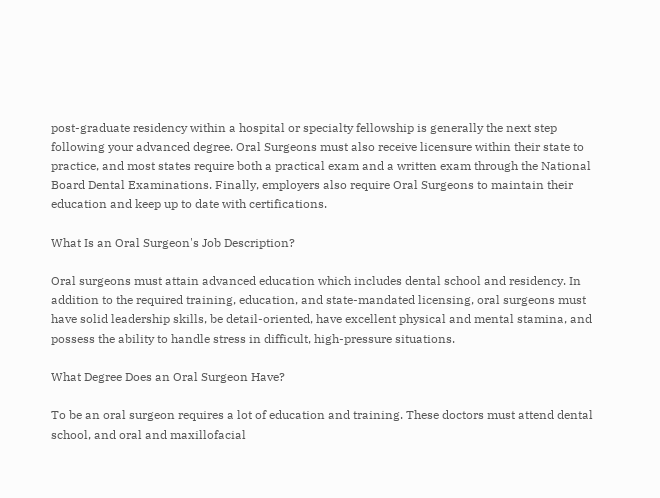post-graduate residency within a hospital or specialty fellowship is generally the next step following your advanced degree. Oral Surgeons must also receive licensure within their state to practice, and most states require both a practical exam and a written exam through the National Board Dental Examinations. Finally, employers also require Oral Surgeons to maintain their education and keep up to date with certifications.

What Is an Oral Surgeon's Job Description?

Oral surgeons must attain advanced education which includes dental school and residency. In addition to the required training, education, and state-mandated licensing, oral surgeons must have solid leadership skills, be detail-oriented, have excellent physical and mental stamina, and possess the ability to handle stress in difficult, high-pressure situations.

What Degree Does an Oral Surgeon Have?

To be an oral surgeon requires a lot of education and training. These doctors must attend dental school, and oral and maxillofacial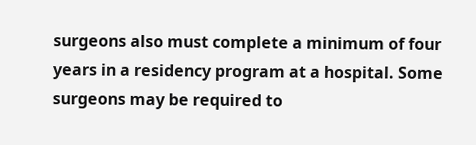surgeons also must complete a minimum of four years in a residency program at a hospital. Some surgeons may be required to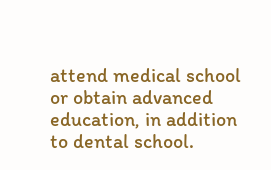attend medical school or obtain advanced education, in addition to dental school.